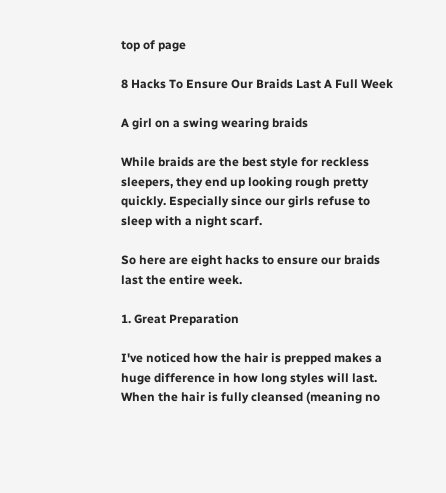top of page

8 Hacks To Ensure Our Braids Last A Full Week

A girl on a swing wearing braids

While braids are the best style for reckless sleepers, they end up looking rough pretty quickly. Especially since our girls refuse to sleep with a night scarf.

So here are eight hacks to ensure our braids last the entire week.

1. Great Preparation

I've noticed how the hair is prepped makes a huge difference in how long styles will last. When the hair is fully cleansed (meaning no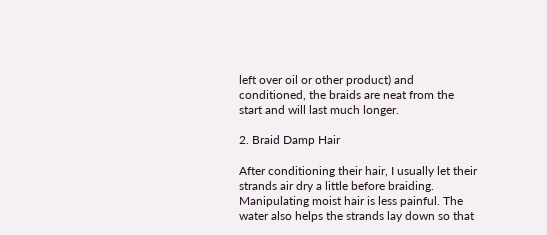left over oil or other product) and conditioned, the braids are neat from the start and will last much longer.

2. Braid Damp Hair

After conditioning their hair, I usually let their strands air dry a little before braiding. Manipulating moist hair is less painful. The water also helps the strands lay down so that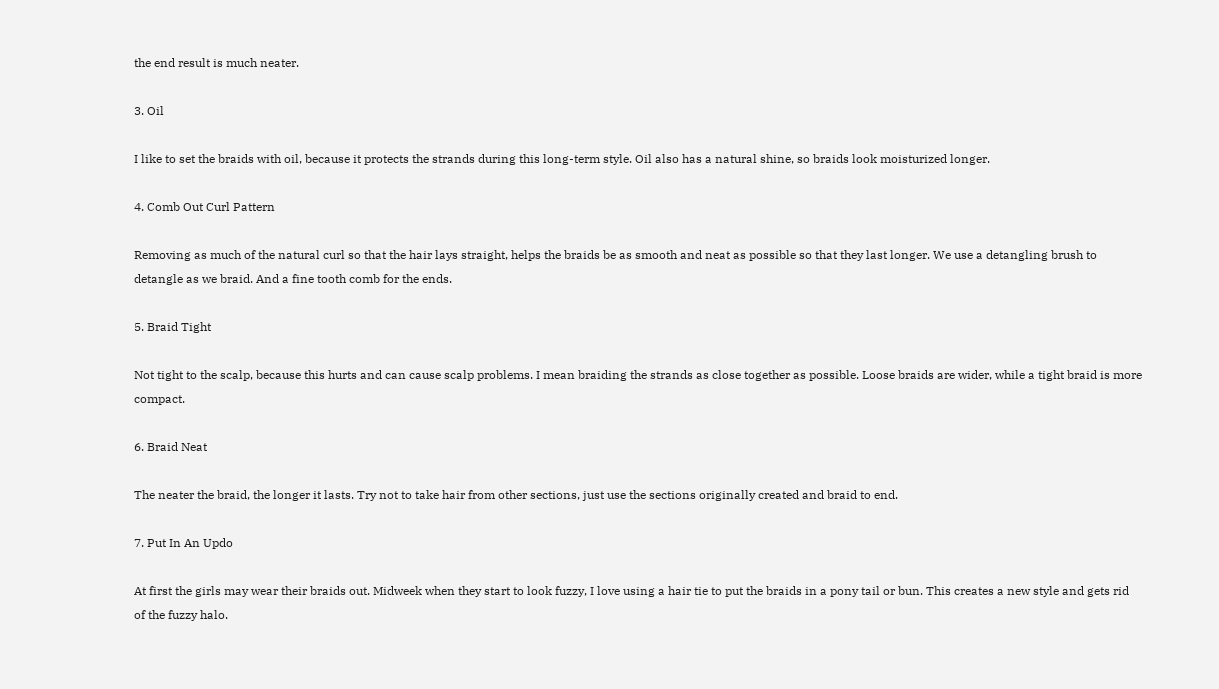the end result is much neater.

3. Oil

I like to set the braids with oil, because it protects the strands during this long-term style. Oil also has a natural shine, so braids look moisturized longer.

4. Comb Out Curl Pattern

Removing as much of the natural curl so that the hair lays straight, helps the braids be as smooth and neat as possible so that they last longer. We use a detangling brush to detangle as we braid. And a fine tooth comb for the ends.

5. Braid Tight

Not tight to the scalp, because this hurts and can cause scalp problems. I mean braiding the strands as close together as possible. Loose braids are wider, while a tight braid is more compact.

6. Braid Neat

The neater the braid, the longer it lasts. Try not to take hair from other sections, just use the sections originally created and braid to end.

7. Put In An Updo

At first the girls may wear their braids out. Midweek when they start to look fuzzy, I love using a hair tie to put the braids in a pony tail or bun. This creates a new style and gets rid of the fuzzy halo.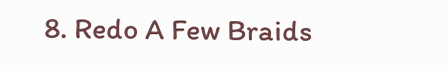8. Redo A Few Braids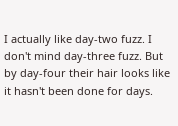I actually like day-two fuzz. I don't mind day-three fuzz. But by day-four their hair looks like it hasn't been done for days.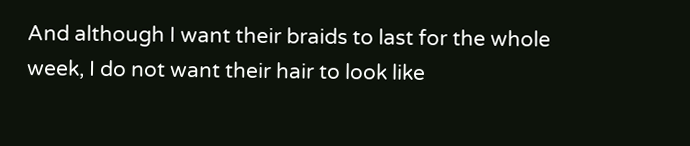And although I want their braids to last for the whole week, I do not want their hair to look like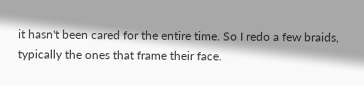it hasn't been cared for the entire time. So I redo a few braids, typically the ones that frame their face.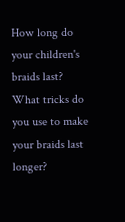How long do your children's braids last? What tricks do you use to make your braids last longer?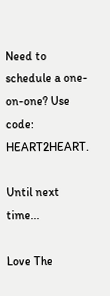Need to schedule a one-on-one? Use code: HEART2HEART.

Until next time...

Love The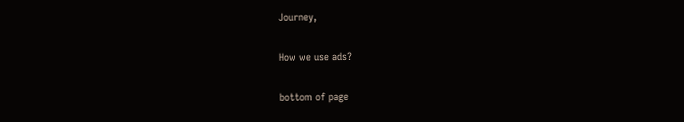Journey,

How we use ads?

bottom of page